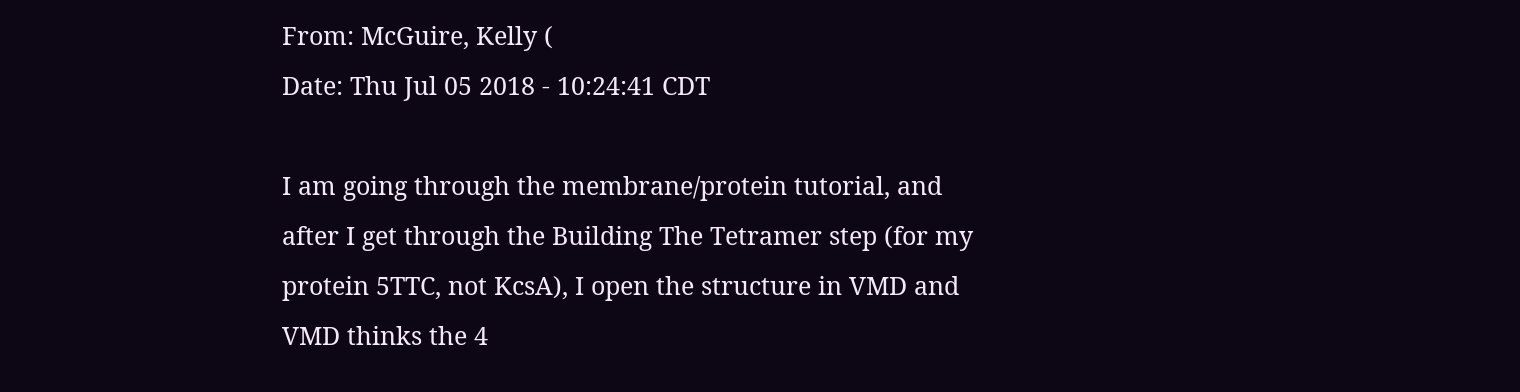From: McGuire, Kelly (
Date: Thu Jul 05 2018 - 10:24:41 CDT

I am going through the membrane/protein tutorial, and after I get through the Building The Tetramer step (for my protein 5TTC, not KcsA), I open the structure in VMD and VMD thinks the 4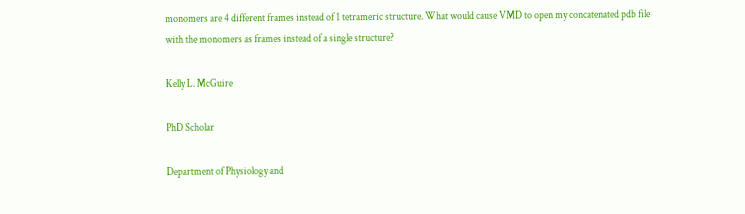monomers are 4 different frames instead of 1 tetrameric structure. What would cause VMD to open my concatenated pdb file with the monomers as frames instead of a single structure?

Kelly L. McGuire

PhD Scholar

Department of Physiology and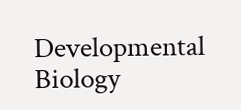Developmental Biology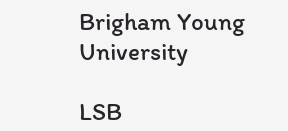Brigham Young University

LSB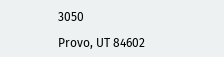3050

Provo, UT 84602